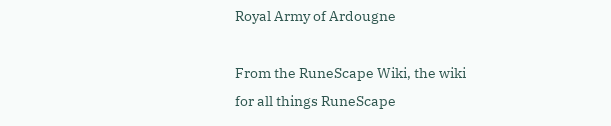Royal Army of Ardougne

From the RuneScape Wiki, the wiki for all things RuneScape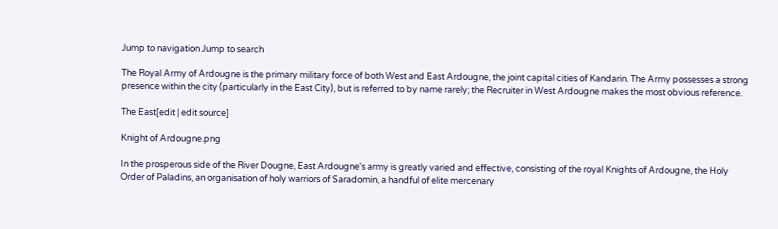Jump to navigation Jump to search

The Royal Army of Ardougne is the primary military force of both West and East Ardougne, the joint capital cities of Kandarin. The Army possesses a strong presence within the city (particularly in the East City), but is referred to by name rarely; the Recruiter in West Ardougne makes the most obvious reference.

The East[edit | edit source]

Knight of Ardougne.png

In the prosperous side of the River Dougne, East Ardougne's army is greatly varied and effective, consisting of the royal Knights of Ardougne, the Holy Order of Paladins, an organisation of holy warriors of Saradomin, a handful of elite mercenary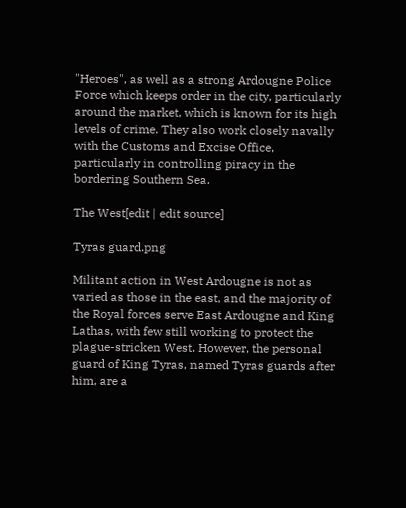"Heroes", as well as a strong Ardougne Police Force which keeps order in the city, particularly around the market, which is known for its high levels of crime. They also work closely navally with the Customs and Excise Office, particularly in controlling piracy in the bordering Southern Sea.

The West[edit | edit source]

Tyras guard.png

Militant action in West Ardougne is not as varied as those in the east, and the majority of the Royal forces serve East Ardougne and King Lathas, with few still working to protect the plague-stricken West. However, the personal guard of King Tyras, named Tyras guards after him, are a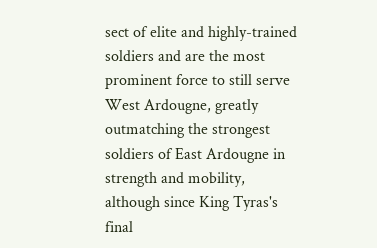sect of elite and highly-trained soldiers and are the most prominent force to still serve West Ardougne, greatly outmatching the strongest soldiers of East Ardougne in strength and mobility, although since King Tyras's final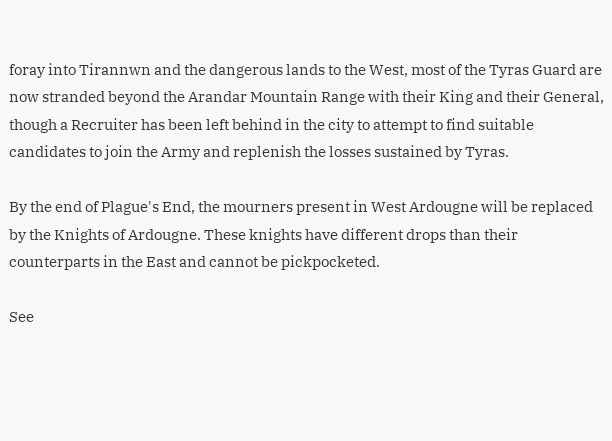foray into Tirannwn and the dangerous lands to the West, most of the Tyras Guard are now stranded beyond the Arandar Mountain Range with their King and their General, though a Recruiter has been left behind in the city to attempt to find suitable candidates to join the Army and replenish the losses sustained by Tyras.

By the end of Plague's End, the mourners present in West Ardougne will be replaced by the Knights of Ardougne. These knights have different drops than their counterparts in the East and cannot be pickpocketed.

See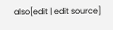also[edit | edit source]